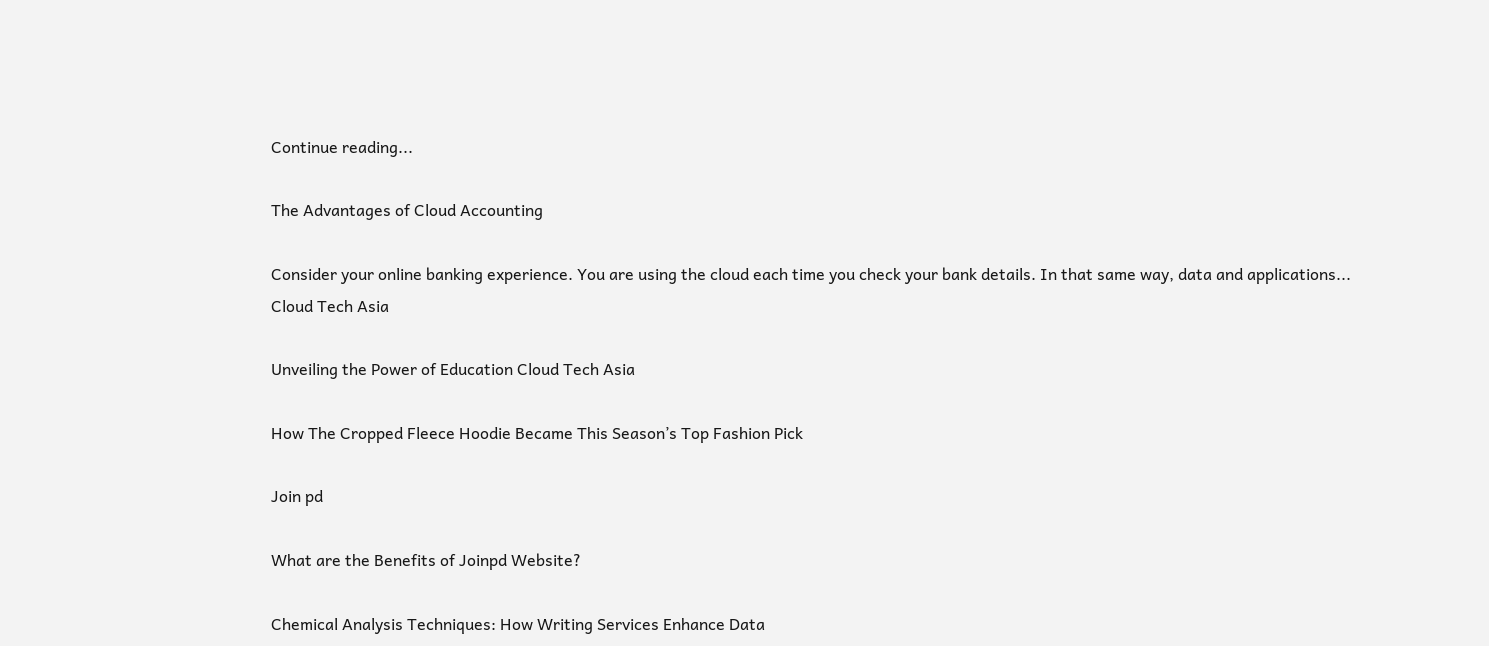Continue reading...

The Advantages of Cloud Accounting

Consider your online banking experience. You are using the cloud each time you check your bank details. In that same way, data and applications...
Cloud Tech Asia

Unveiling the Power of Education Cloud Tech Asia

How The Cropped Fleece Hoodie Became This Season’s Top Fashion Pick

Join pd

What are the Benefits of Joinpd Website?

Chemical Analysis Techniques: How Writing Services Enhance Data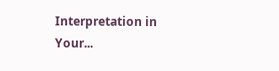Interpretation in Your...